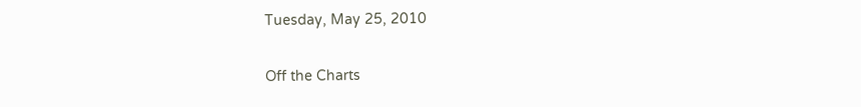Tuesday, May 25, 2010

Off the Charts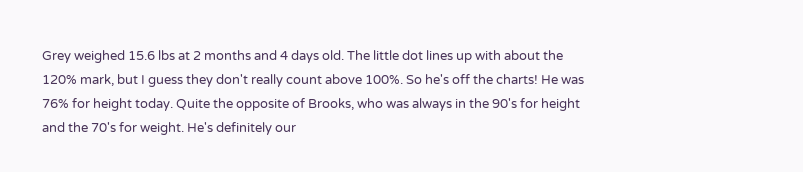Grey weighed 15.6 lbs at 2 months and 4 days old. The little dot lines up with about the 120% mark, but I guess they don't really count above 100%. So he's off the charts! He was 76% for height today. Quite the opposite of Brooks, who was always in the 90's for height and the 70's for weight. He's definitely our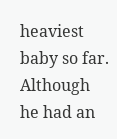heaviest baby so far. Although he had an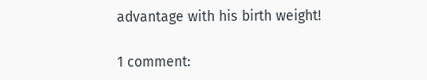advantage with his birth weight!

1 comment: